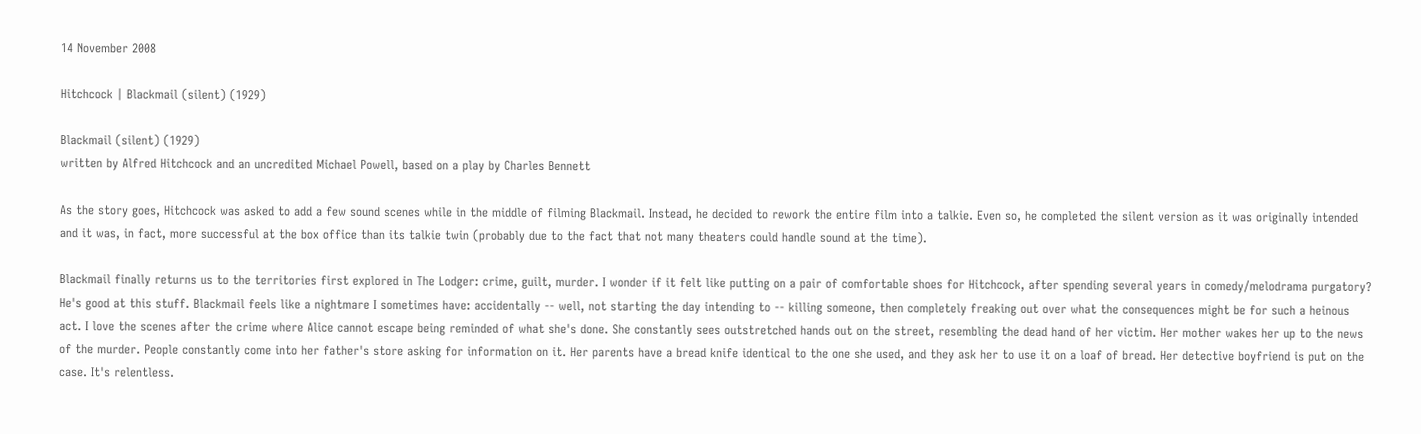14 November 2008

Hitchcock | Blackmail (silent) (1929)

Blackmail (silent) (1929)
written by Alfred Hitchcock and an uncredited Michael Powell, based on a play by Charles Bennett

As the story goes, Hitchcock was asked to add a few sound scenes while in the middle of filming Blackmail. Instead, he decided to rework the entire film into a talkie. Even so, he completed the silent version as it was originally intended and it was, in fact, more successful at the box office than its talkie twin (probably due to the fact that not many theaters could handle sound at the time).

Blackmail finally returns us to the territories first explored in The Lodger: crime, guilt, murder. I wonder if it felt like putting on a pair of comfortable shoes for Hitchcock, after spending several years in comedy/melodrama purgatory? He's good at this stuff. Blackmail feels like a nightmare I sometimes have: accidentally -- well, not starting the day intending to -- killing someone, then completely freaking out over what the consequences might be for such a heinous act. I love the scenes after the crime where Alice cannot escape being reminded of what she's done. She constantly sees outstretched hands out on the street, resembling the dead hand of her victim. Her mother wakes her up to the news of the murder. People constantly come into her father's store asking for information on it. Her parents have a bread knife identical to the one she used, and they ask her to use it on a loaf of bread. Her detective boyfriend is put on the case. It's relentless.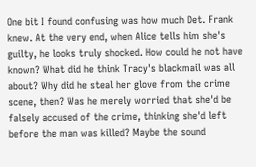One bit I found confusing was how much Det. Frank knew. At the very end, when Alice tells him she's guilty, he looks truly shocked. How could he not have known? What did he think Tracy's blackmail was all about? Why did he steal her glove from the crime scene, then? Was he merely worried that she'd be falsely accused of the crime, thinking she'd left before the man was killed? Maybe the sound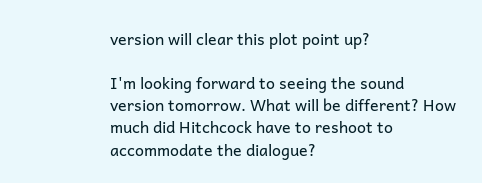version will clear this plot point up?

I'm looking forward to seeing the sound version tomorrow. What will be different? How much did Hitchcock have to reshoot to accommodate the dialogue?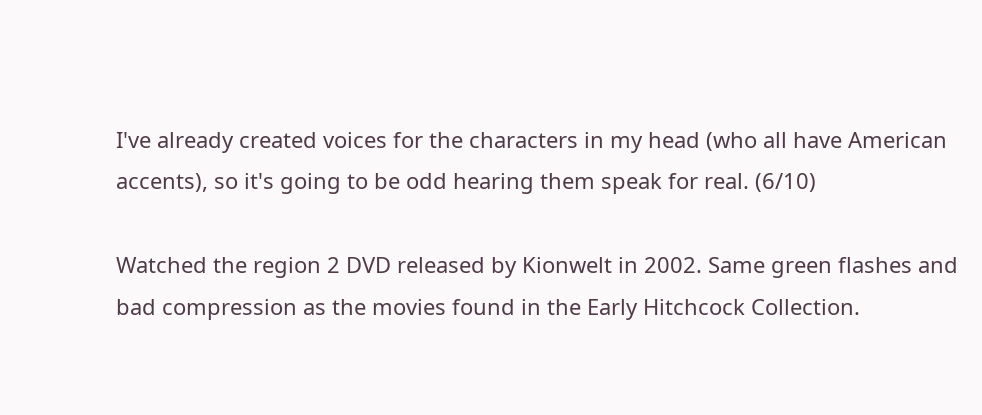I've already created voices for the characters in my head (who all have American accents), so it's going to be odd hearing them speak for real. (6/10)

Watched the region 2 DVD released by Kionwelt in 2002. Same green flashes and bad compression as the movies found in the Early Hitchcock Collection.